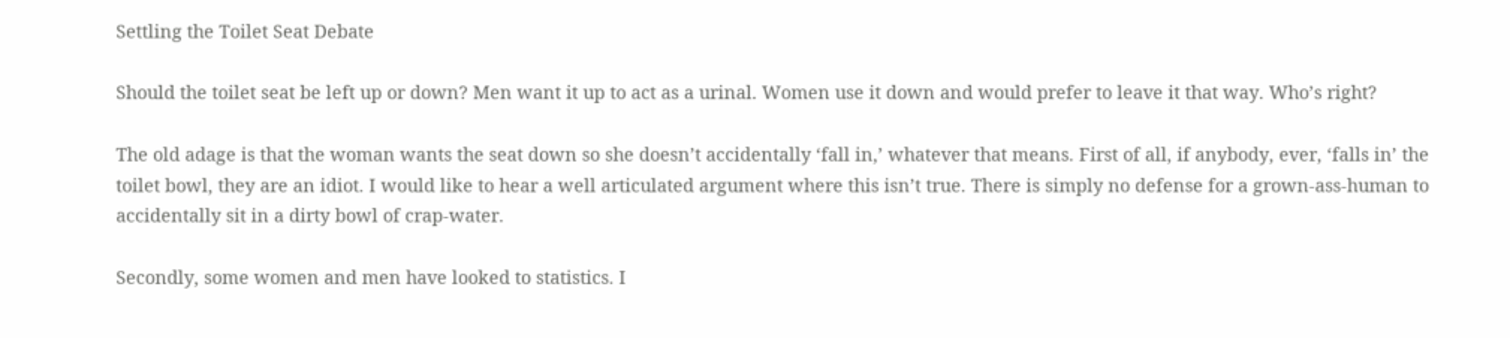Settling the Toilet Seat Debate

Should the toilet seat be left up or down? Men want it up to act as a urinal. Women use it down and would prefer to leave it that way. Who’s right?

The old adage is that the woman wants the seat down so she doesn’t accidentally ‘fall in,’ whatever that means. First of all, if anybody, ever, ‘falls in’ the toilet bowl, they are an idiot. I would like to hear a well articulated argument where this isn’t true. There is simply no defense for a grown-ass-human to accidentally sit in a dirty bowl of crap-water.

Secondly, some women and men have looked to statistics. I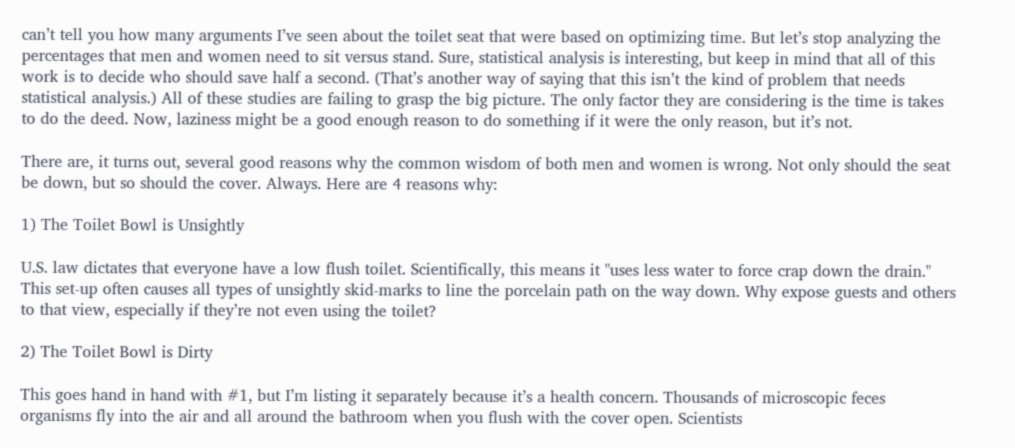can’t tell you how many arguments I’ve seen about the toilet seat that were based on optimizing time. But let’s stop analyzing the percentages that men and women need to sit versus stand. Sure, statistical analysis is interesting, but keep in mind that all of this work is to decide who should save half a second. (That’s another way of saying that this isn’t the kind of problem that needs statistical analysis.) All of these studies are failing to grasp the big picture. The only factor they are considering is the time is takes to do the deed. Now, laziness might be a good enough reason to do something if it were the only reason, but it’s not.

There are, it turns out, several good reasons why the common wisdom of both men and women is wrong. Not only should the seat be down, but so should the cover. Always. Here are 4 reasons why:

1) The Toilet Bowl is Unsightly

U.S. law dictates that everyone have a low flush toilet. Scientifically, this means it "uses less water to force crap down the drain." This set-up often causes all types of unsightly skid-marks to line the porcelain path on the way down. Why expose guests and others to that view, especially if they’re not even using the toilet?

2) The Toilet Bowl is Dirty

This goes hand in hand with #1, but I’m listing it separately because it’s a health concern. Thousands of microscopic feces organisms fly into the air and all around the bathroom when you flush with the cover open. Scientists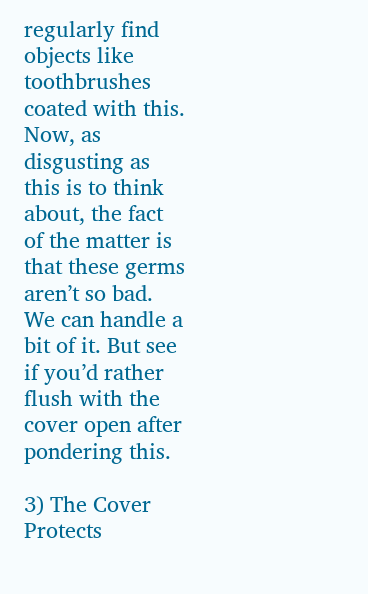regularly find objects like toothbrushes coated with this. Now, as disgusting as this is to think about, the fact of the matter is that these germs aren’t so bad. We can handle a bit of it. But see if you’d rather flush with the cover open after pondering this.

3) The Cover Protects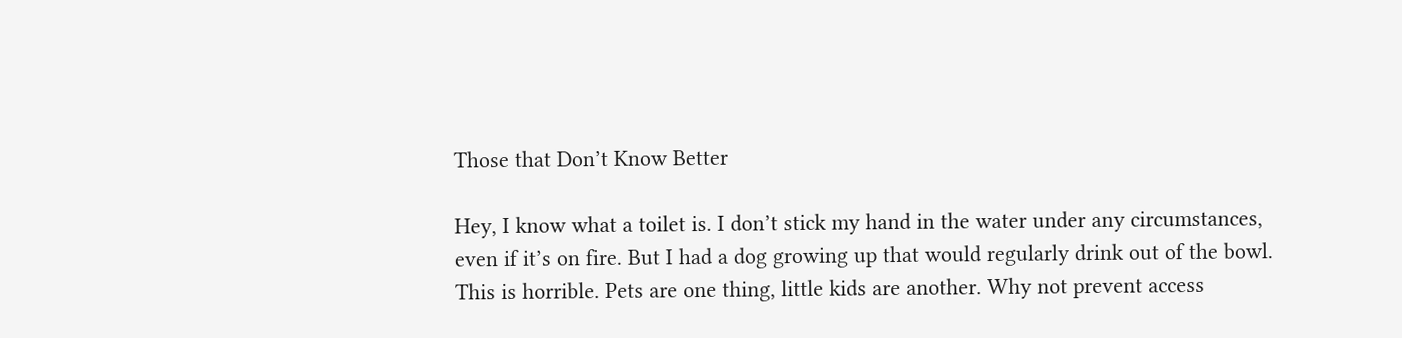Those that Don’t Know Better

Hey, I know what a toilet is. I don’t stick my hand in the water under any circumstances, even if it’s on fire. But I had a dog growing up that would regularly drink out of the bowl. This is horrible. Pets are one thing, little kids are another. Why not prevent access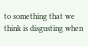to something that we think is disgusting when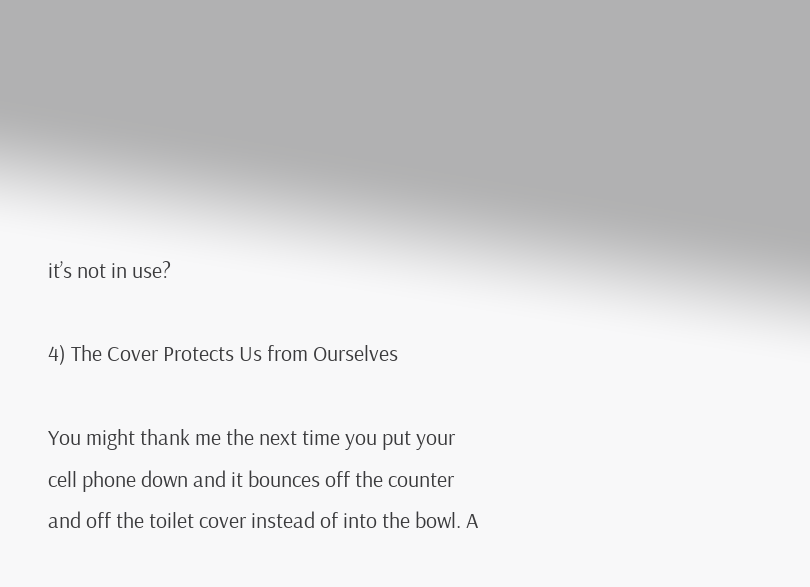it’s not in use?

4) The Cover Protects Us from Ourselves

You might thank me the next time you put your cell phone down and it bounces off the counter and off the toilet cover instead of into the bowl. A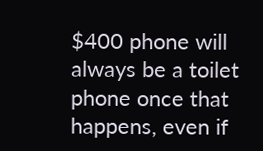$400 phone will always be a toilet phone once that happens, even if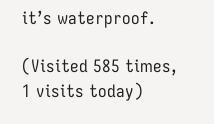it’s waterproof.

(Visited 585 times, 1 visits today)